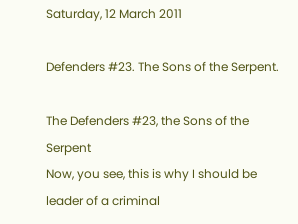Saturday, 12 March 2011

Defenders #23. The Sons of the Serpent.

The Defenders #23, the Sons of the Serpent
Now, you see, this is why I should be leader of a criminal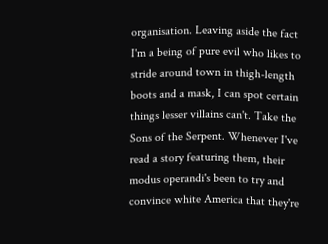organisation. Leaving aside the fact I'm a being of pure evil who likes to stride around town in thigh-length boots and a mask, I can spot certain things lesser villains can't. Take the Sons of the Serpent. Whenever I've read a story featuring them, their modus operandi's been to try and convince white America that they're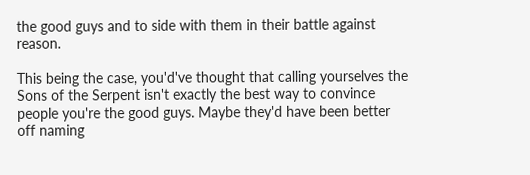the good guys and to side with them in their battle against reason.

This being the case, you'd've thought that calling yourselves the Sons of the Serpent isn't exactly the best way to convince people you're the good guys. Maybe they'd have been better off naming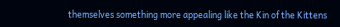themselves something more appealing like the Kin of the Kittens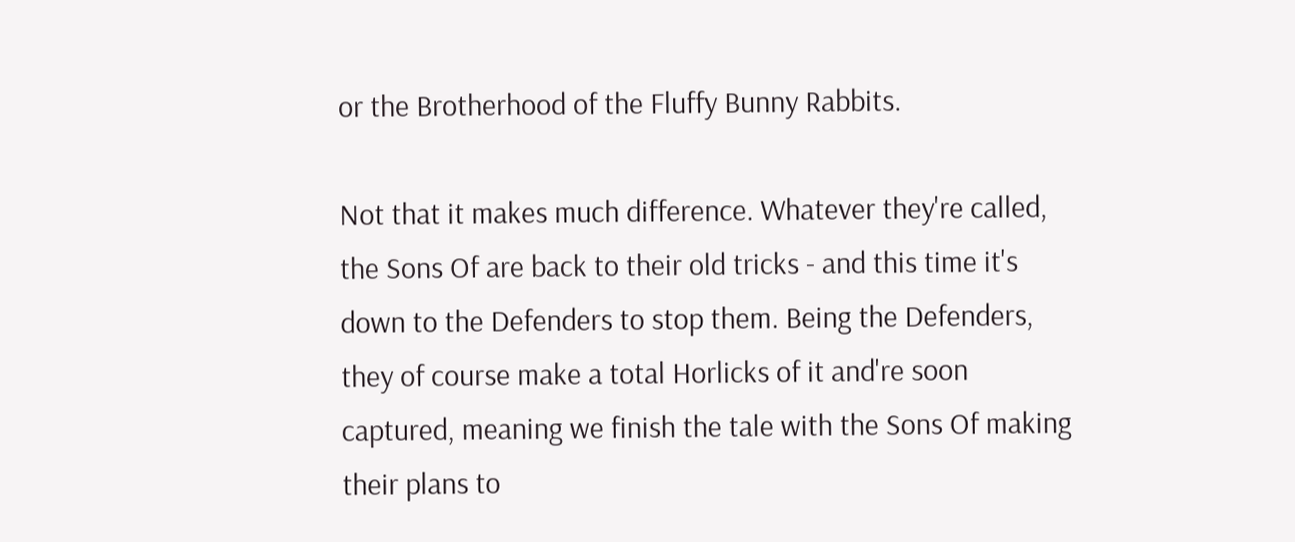or the Brotherhood of the Fluffy Bunny Rabbits.

Not that it makes much difference. Whatever they're called, the Sons Of are back to their old tricks - and this time it's down to the Defenders to stop them. Being the Defenders, they of course make a total Horlicks of it and're soon captured, meaning we finish the tale with the Sons Of making their plans to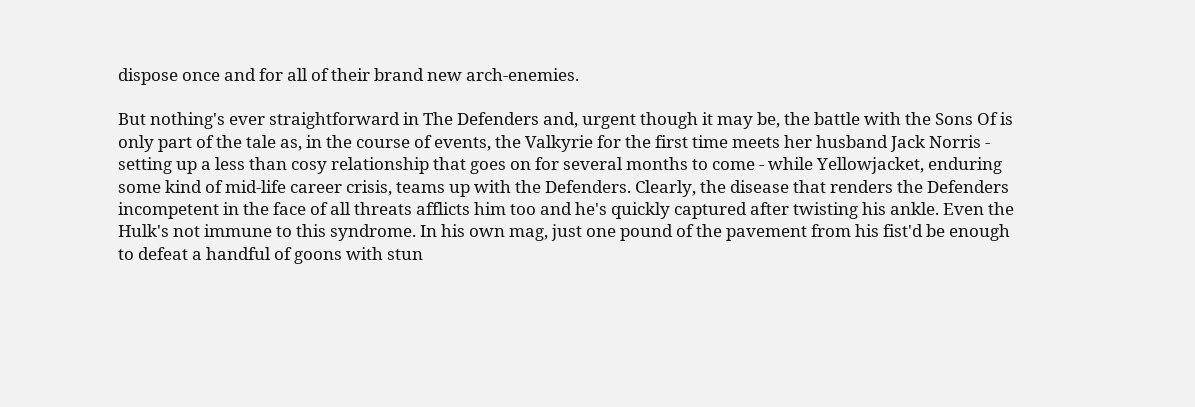dispose once and for all of their brand new arch-enemies.

But nothing's ever straightforward in The Defenders and, urgent though it may be, the battle with the Sons Of is only part of the tale as, in the course of events, the Valkyrie for the first time meets her husband Jack Norris - setting up a less than cosy relationship that goes on for several months to come - while Yellowjacket, enduring some kind of mid-life career crisis, teams up with the Defenders. Clearly, the disease that renders the Defenders incompetent in the face of all threats afflicts him too and he's quickly captured after twisting his ankle. Even the Hulk's not immune to this syndrome. In his own mag, just one pound of the pavement from his fist'd be enough to defeat a handful of goons with stun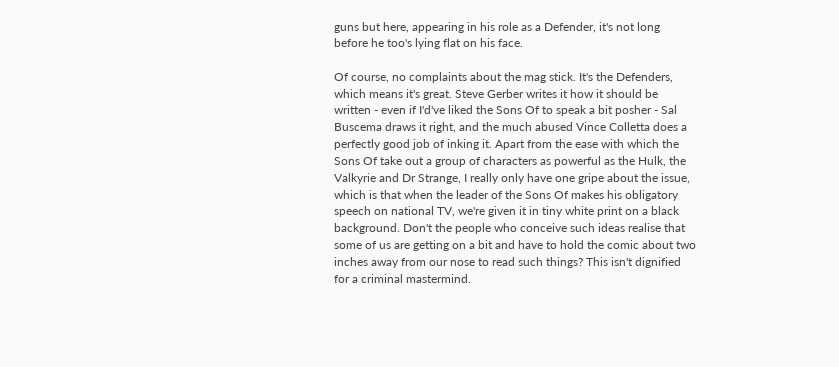guns but here, appearing in his role as a Defender, it's not long before he too's lying flat on his face.

Of course, no complaints about the mag stick. It's the Defenders, which means it's great. Steve Gerber writes it how it should be written - even if I'd've liked the Sons Of to speak a bit posher - Sal Buscema draws it right, and the much abused Vince Colletta does a perfectly good job of inking it. Apart from the ease with which the Sons Of take out a group of characters as powerful as the Hulk, the Valkyrie and Dr Strange, I really only have one gripe about the issue, which is that when the leader of the Sons Of makes his obligatory speech on national TV, we're given it in tiny white print on a black background. Don't the people who conceive such ideas realise that some of us are getting on a bit and have to hold the comic about two inches away from our nose to read such things? This isn't dignified for a criminal mastermind.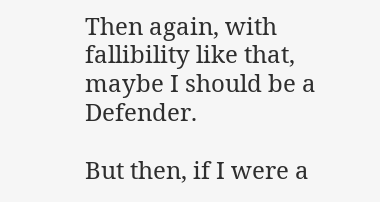Then again, with fallibility like that, maybe I should be a Defender.

But then, if I were a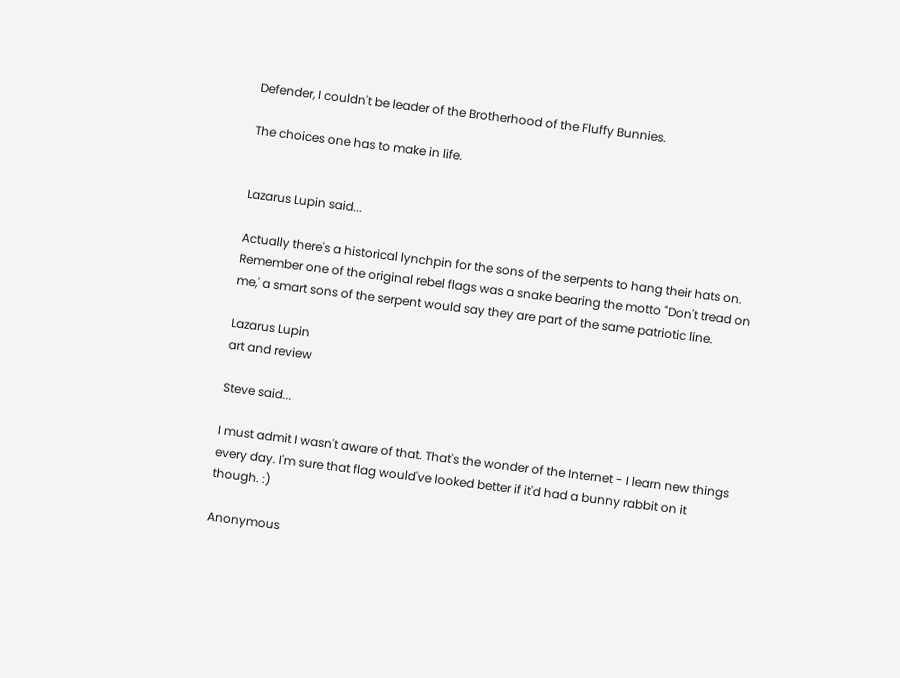Defender, I couldn't be leader of the Brotherhood of the Fluffy Bunnies.

The choices one has to make in life.


Lazarus Lupin said...

Actually there's a historical lynchpin for the sons of the serpents to hang their hats on. Remember one of the original rebel flags was a snake bearing the motto "Don't tread on me,' a smart sons of the serpent would say they are part of the same patriotic line.

Lazarus Lupin
art and review

Steve said...

I must admit I wasn't aware of that. That's the wonder of the Internet - I learn new things every day. I'm sure that flag would've looked better if it'd had a bunny rabbit on it though. :)

Anonymous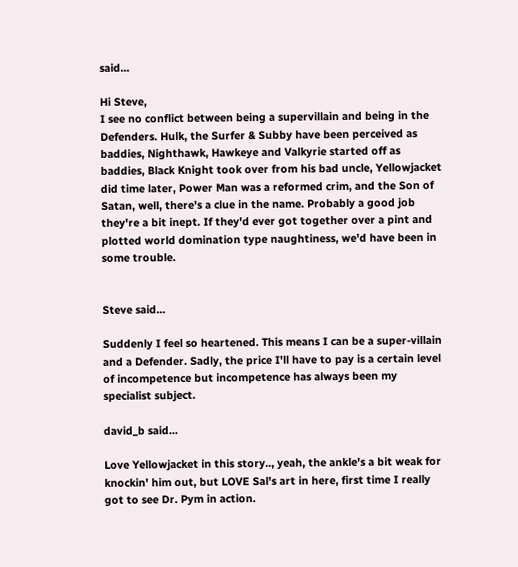said...

Hi Steve,
I see no conflict between being a supervillain and being in the Defenders. Hulk, the Surfer & Subby have been perceived as baddies, Nighthawk, Hawkeye and Valkyrie started off as baddies, Black Knight took over from his bad uncle, Yellowjacket did time later, Power Man was a reformed crim, and the Son of Satan, well, there's a clue in the name. Probably a good job they're a bit inept. If they'd ever got together over a pint and plotted world domination type naughtiness, we'd have been in some trouble.


Steve said...

Suddenly I feel so heartened. This means I can be a super-villain and a Defender. Sadly, the price I'll have to pay is a certain level of incompetence but incompetence has always been my specialist subject.

david_b said...

Love Yellowjacket in this story.., yeah, the ankle's a bit weak for knockin' him out, but LOVE Sal's art in here, first time I really got to see Dr. Pym in action.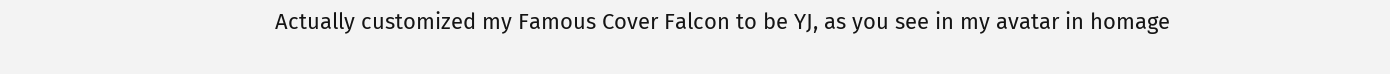Actually customized my Famous Cover Falcon to be YJ, as you see in my avatar in homage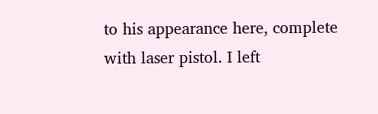to his appearance here, complete with laser pistol. I left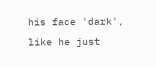his face 'dark', like he just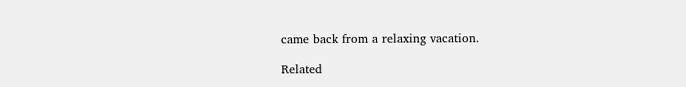came back from a relaxing vacation.

Related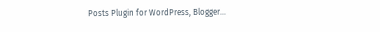Posts Plugin for WordPress, Blogger...